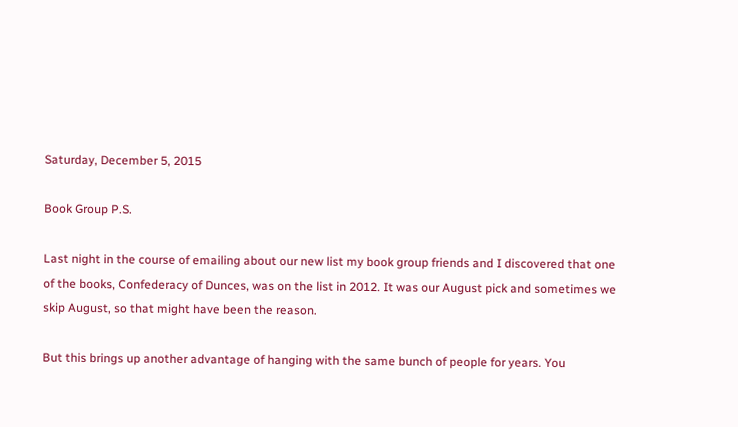Saturday, December 5, 2015

Book Group P.S.

Last night in the course of emailing about our new list my book group friends and I discovered that one of the books, Confederacy of Dunces, was on the list in 2012. It was our August pick and sometimes we skip August, so that might have been the reason.

But this brings up another advantage of hanging with the same bunch of people for years. You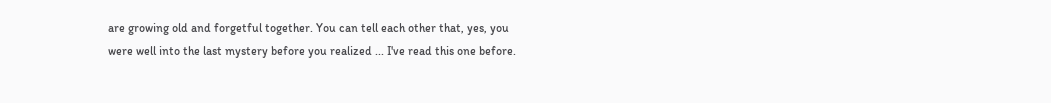are growing old and forgetful together. You can tell each other that, yes, you were well into the last mystery before you realized ... I've read this one before.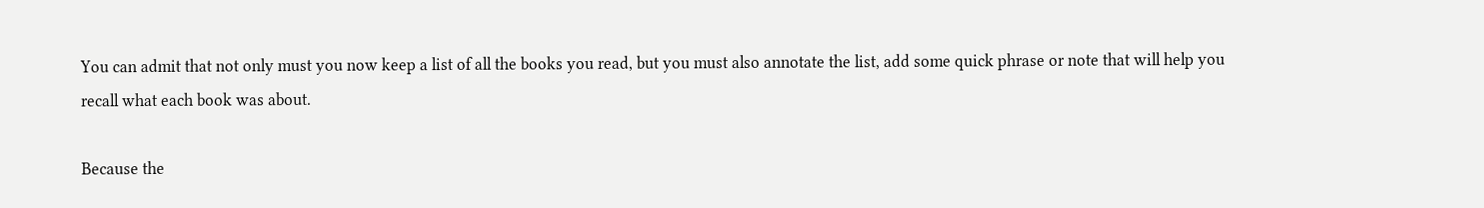You can admit that not only must you now keep a list of all the books you read, but you must also annotate the list, add some quick phrase or note that will help you recall what each book was about.

Because the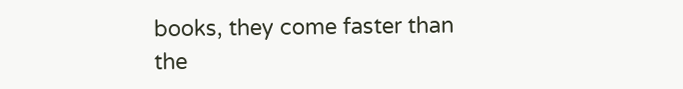books, they come faster than the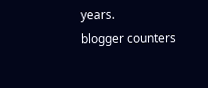years.
blogger counters